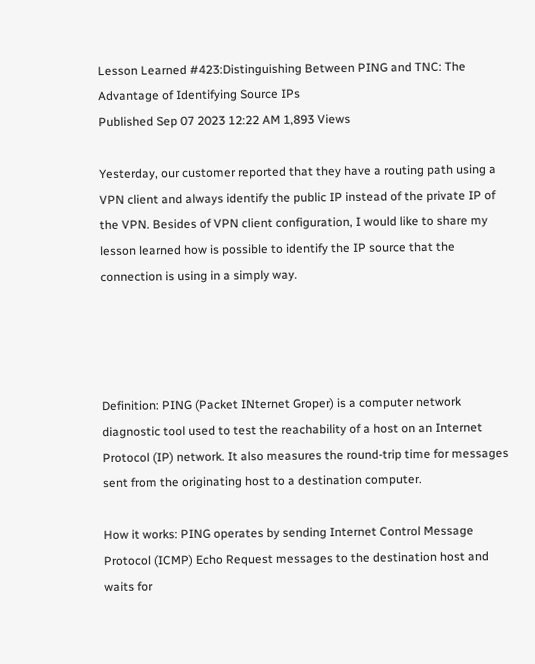Lesson Learned #423:Distinguishing Between PING and TNC: The Advantage of Identifying Source IPs
Published Sep 07 2023 12:22 AM 1,893 Views

Yesterday, our customer reported that they have a routing path using a VPN client and always identify the public IP instead of the private IP of the VPN. Besides of VPN client configuration, I would like to share my lesson learned how is possible to identify the IP source that the connection is using in a simply way.




Definition: PING (Packet INternet Groper) is a computer network diagnostic tool used to test the reachability of a host on an Internet Protocol (IP) network. It also measures the round-trip time for messages sent from the originating host to a destination computer.

How it works: PING operates by sending Internet Control Message Protocol (ICMP) Echo Request messages to the destination host and waits for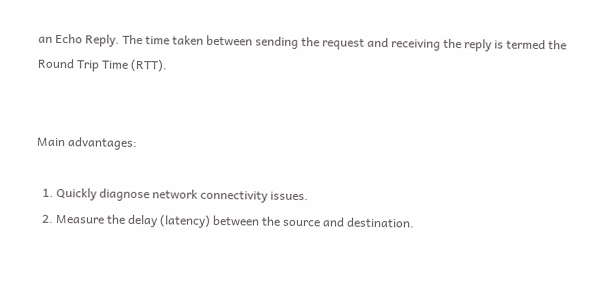an Echo Reply. The time taken between sending the request and receiving the reply is termed the Round Trip Time (RTT).


Main advantages:

  1. Quickly diagnose network connectivity issues.
  2. Measure the delay (latency) between the source and destination.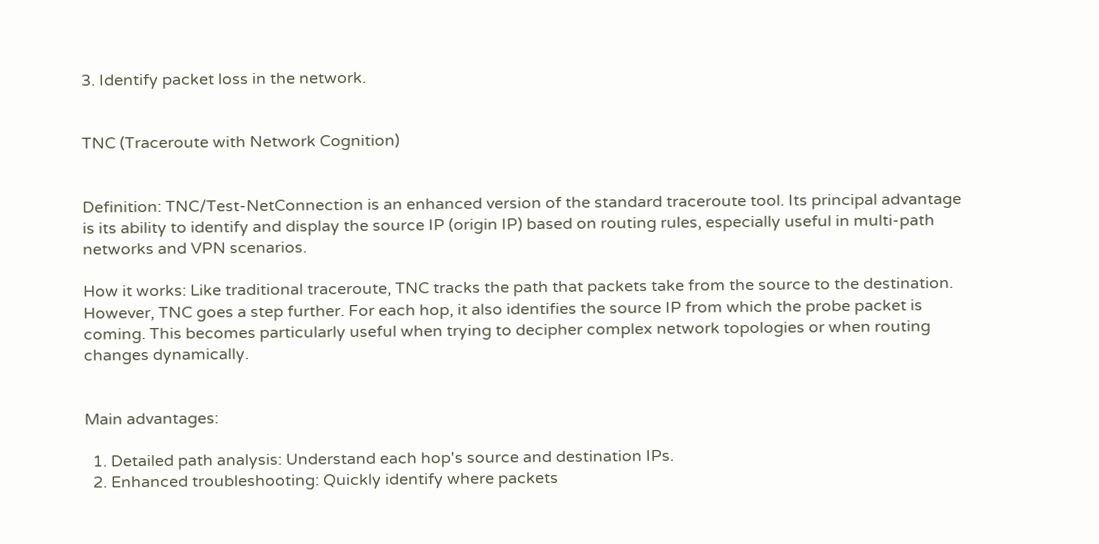3. Identify packet loss in the network.


TNC (Traceroute with Network Cognition)


Definition: TNC/Test-NetConnection is an enhanced version of the standard traceroute tool. Its principal advantage is its ability to identify and display the source IP (origin IP) based on routing rules, especially useful in multi-path networks and VPN scenarios.

How it works: Like traditional traceroute, TNC tracks the path that packets take from the source to the destination. However, TNC goes a step further. For each hop, it also identifies the source IP from which the probe packet is coming. This becomes particularly useful when trying to decipher complex network topologies or when routing changes dynamically.


Main advantages:

  1. Detailed path analysis: Understand each hop's source and destination IPs.
  2. Enhanced troubleshooting: Quickly identify where packets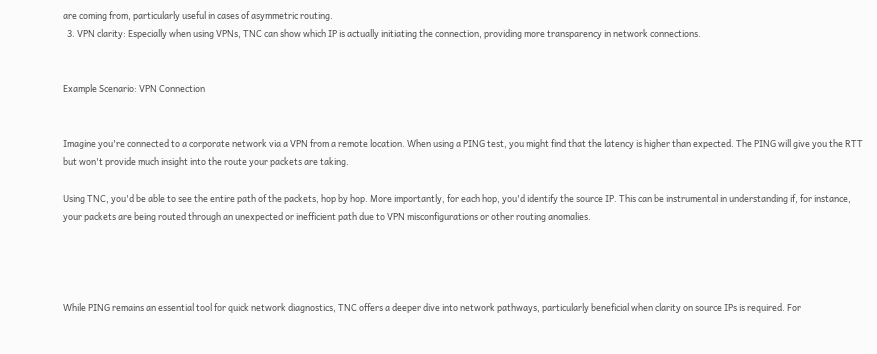are coming from, particularly useful in cases of asymmetric routing.
  3. VPN clarity: Especially when using VPNs, TNC can show which IP is actually initiating the connection, providing more transparency in network connections.


Example Scenario: VPN Connection


Imagine you're connected to a corporate network via a VPN from a remote location. When using a PING test, you might find that the latency is higher than expected. The PING will give you the RTT but won't provide much insight into the route your packets are taking.

Using TNC, you'd be able to see the entire path of the packets, hop by hop. More importantly, for each hop, you'd identify the source IP. This can be instrumental in understanding if, for instance, your packets are being routed through an unexpected or inefficient path due to VPN misconfigurations or other routing anomalies.




While PING remains an essential tool for quick network diagnostics, TNC offers a deeper dive into network pathways, particularly beneficial when clarity on source IPs is required. For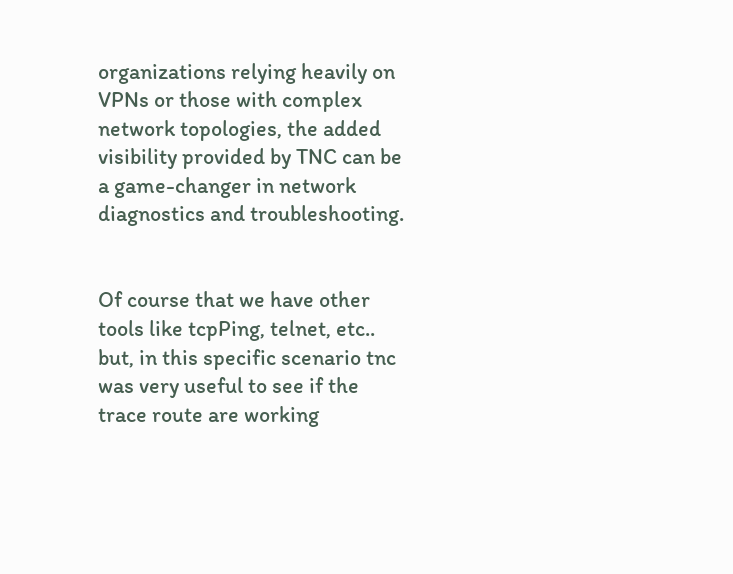organizations relying heavily on VPNs or those with complex network topologies, the added visibility provided by TNC can be a game-changer in network diagnostics and troubleshooting.


Of course that we have other tools like tcpPing, telnet, etc.. but, in this specific scenario tnc was very useful to see if the trace route are working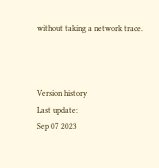without taking a network trace.



Version history
Last update:
Sep 07 2023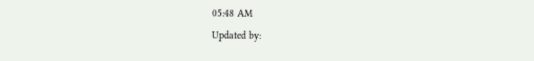05:48 AM
Updated by: